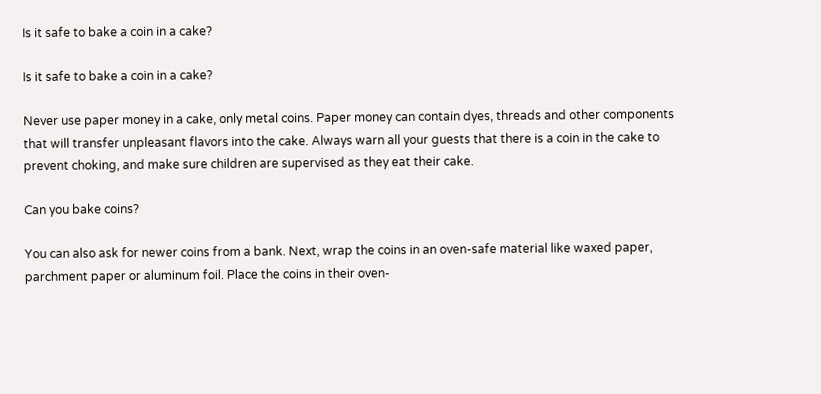Is it safe to bake a coin in a cake?

Is it safe to bake a coin in a cake?

Never use paper money in a cake, only metal coins. Paper money can contain dyes, threads and other components that will transfer unpleasant flavors into the cake. Always warn all your guests that there is a coin in the cake to prevent choking, and make sure children are supervised as they eat their cake.

Can you bake coins?

You can also ask for newer coins from a bank. Next, wrap the coins in an oven-safe material like waxed paper, parchment paper or aluminum foil. Place the coins in their oven-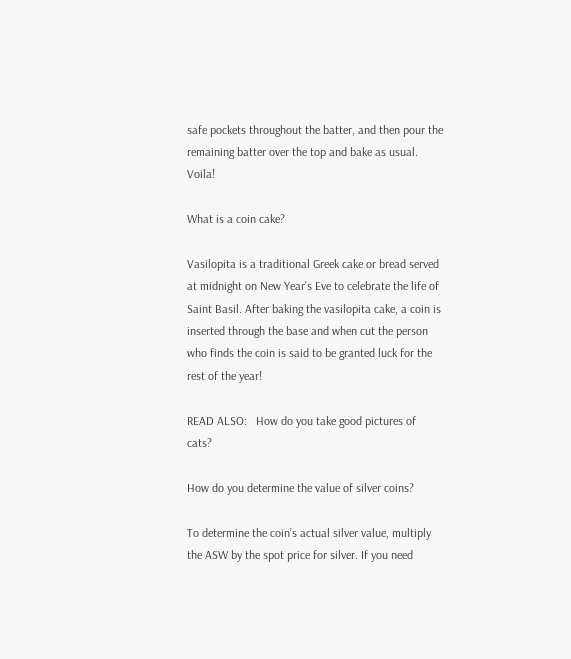safe pockets throughout the batter, and then pour the remaining batter over the top and bake as usual. Voila!

What is a coin cake?

Vasilopita is a traditional Greek cake or bread served at midnight on New Year’s Eve to celebrate the life of Saint Basil. After baking the vasilopita cake, a coin is inserted through the base and when cut the person who finds the coin is said to be granted luck for the rest of the year!

READ ALSO:   How do you take good pictures of cats?

How do you determine the value of silver coins?

To determine the coin’s actual silver value, multiply the ASW by the spot price for silver. If you need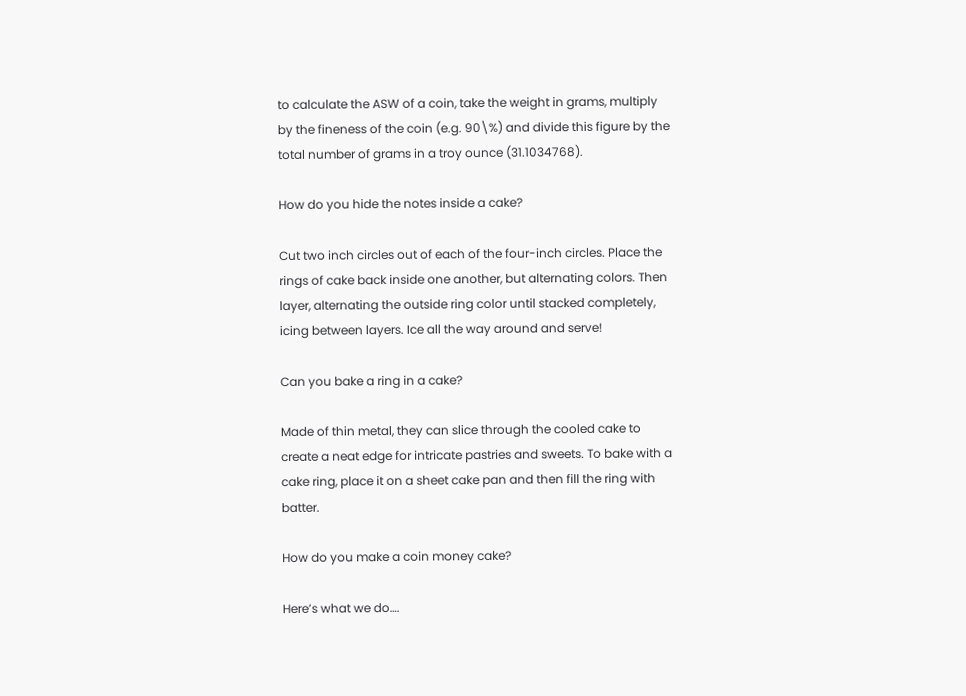to calculate the ASW of a coin, take the weight in grams, multiply by the fineness of the coin (e.g. 90\%) and divide this figure by the total number of grams in a troy ounce (31.1034768).

How do you hide the notes inside a cake?

Cut two inch circles out of each of the four-inch circles. Place the rings of cake back inside one another, but alternating colors. Then layer, alternating the outside ring color until stacked completely, icing between layers. Ice all the way around and serve!

Can you bake a ring in a cake?

Made of thin metal, they can slice through the cooled cake to create a neat edge for intricate pastries and sweets. To bake with a cake ring, place it on a sheet cake pan and then fill the ring with batter.

How do you make a coin money cake?

Here’s what we do….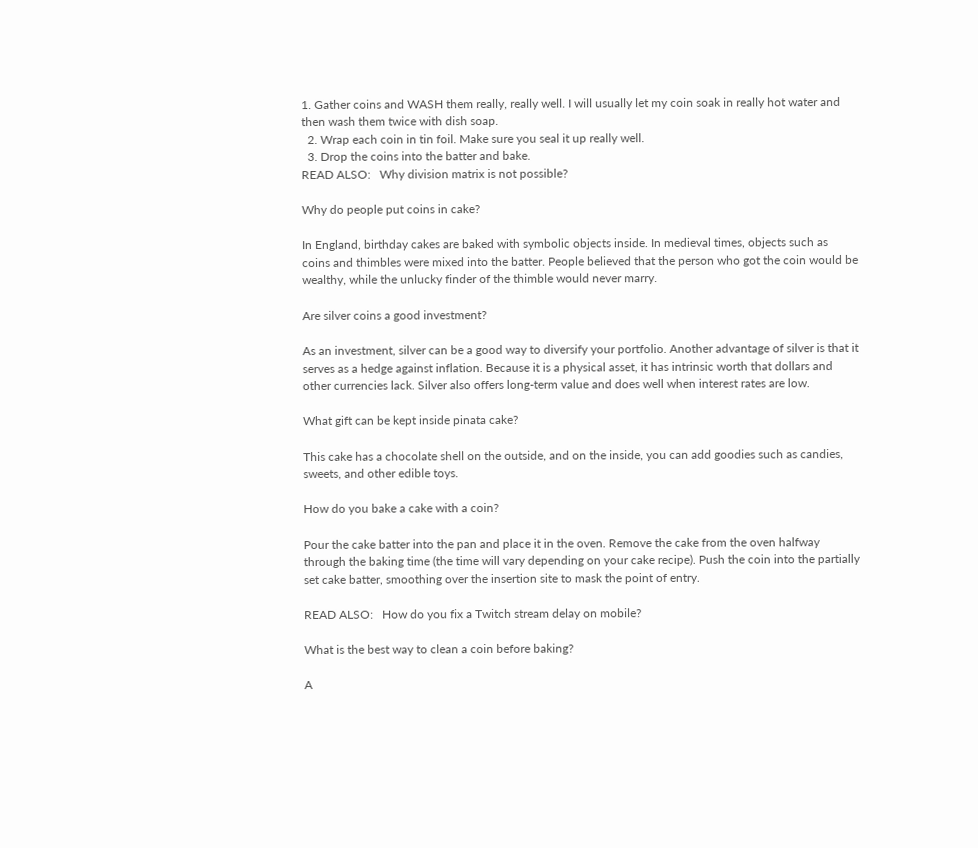1. Gather coins and WASH them really, really well. I will usually let my coin soak in really hot water and then wash them twice with dish soap.
  2. Wrap each coin in tin foil. Make sure you seal it up really well.
  3. Drop the coins into the batter and bake.
READ ALSO:   Why division matrix is not possible?

Why do people put coins in cake?

In England, birthday cakes are baked with symbolic objects inside. In medieval times, objects such as coins and thimbles were mixed into the batter. People believed that the person who got the coin would be wealthy, while the unlucky finder of the thimble would never marry.

Are silver coins a good investment?

As an investment, silver can be a good way to diversify your portfolio. Another advantage of silver is that it serves as a hedge against inflation. Because it is a physical asset, it has intrinsic worth that dollars and other currencies lack. Silver also offers long-term value and does well when interest rates are low.

What gift can be kept inside pinata cake?

This cake has a chocolate shell on the outside, and on the inside, you can add goodies such as candies, sweets, and other edible toys.

How do you bake a cake with a coin?

Pour the cake batter into the pan and place it in the oven. Remove the cake from the oven halfway through the baking time (the time will vary depending on your cake recipe). Push the coin into the partially set cake batter, smoothing over the insertion site to mask the point of entry.

READ ALSO:   How do you fix a Twitch stream delay on mobile?

What is the best way to clean a coin before baking?

A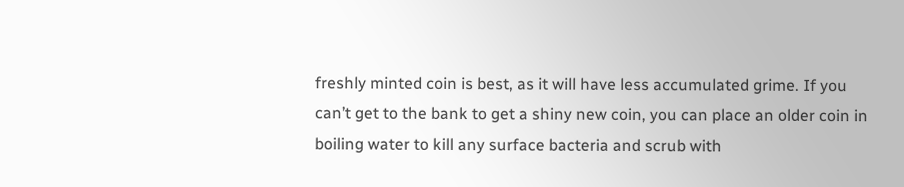freshly minted coin is best, as it will have less accumulated grime. If you can’t get to the bank to get a shiny new coin, you can place an older coin in boiling water to kill any surface bacteria and scrub with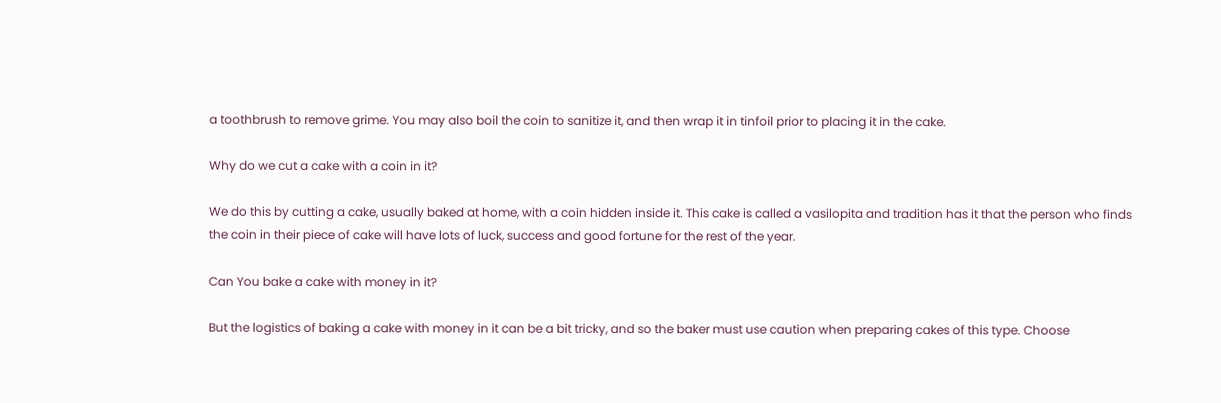a toothbrush to remove grime. You may also boil the coin to sanitize it, and then wrap it in tinfoil prior to placing it in the cake.

Why do we cut a cake with a coin in it?

We do this by cutting a cake, usually baked at home, with a coin hidden inside it. This cake is called a vasilopita and tradition has it that the person who finds the coin in their piece of cake will have lots of luck, success and good fortune for the rest of the year.

Can You bake a cake with money in it?

But the logistics of baking a cake with money in it can be a bit tricky, and so the baker must use caution when preparing cakes of this type. Choose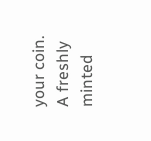your coin. A freshly minted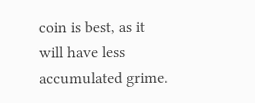coin is best, as it will have less accumulated grime.